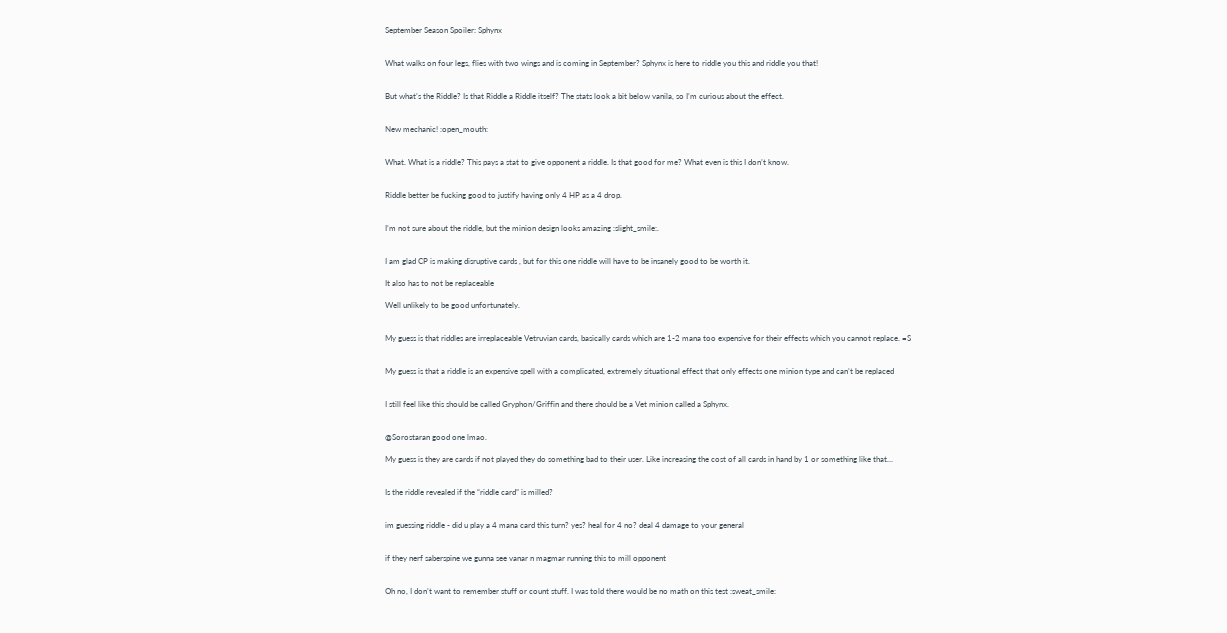September Season Spoiler: Sphynx


What walks on four legs, flies with two wings and is coming in September? Sphynx is here to riddle you this and riddle you that!


But what’s the Riddle? Is that Riddle a Riddle itself? The stats look a bit below vanila, so I’m curious about the effect.


New mechanic! :open_mouth:


What. What is a riddle? This pays a stat to give opponent a riddle. Is that good for me? What even is this I don’t know.


Riddle better be fucking good to justify having only 4 HP as a 4 drop.


I’m not sure about the riddle, but the minion design looks amazing :slight_smile:.


I am glad CP is making disruptive cards , but for this one riddle will have to be insanely good to be worth it.

It also has to not be replaceable

Well unlikely to be good unfortunately.


My guess is that riddles are irreplaceable Vetruvian cards, basically cards which are 1-2 mana too expensive for their effects which you cannot replace. =S


My guess is that a riddle is an expensive spell with a complicated, extremely situational effect that only effects one minion type and can’t be replaced


I still feel like this should be called Gryphon/Griffin and there should be a Vet minion called a Sphynx.


@Sorostaran good one lmao.

My guess is they are cards if not played they do something bad to their user. Like increasing the cost of all cards in hand by 1 or something like that…


Is the riddle revealed if the “riddle card” is milled?


im guessing riddle - did u play a 4 mana card this turn? yes? heal for 4 no? deal 4 damage to your general


if they nerf saberspine we gunna see vanar n magmar running this to mill opponent


Oh no, I don’t want to remember stuff or count stuff. I was told there would be no math on this test :sweat_smile: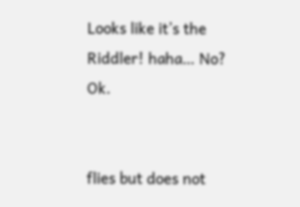Looks like it’s the Riddler! haha… No? Ok.


flies but does not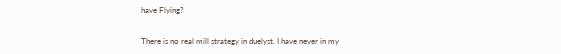have Flying?


There is no real mill strategy in duelyst. I have never in my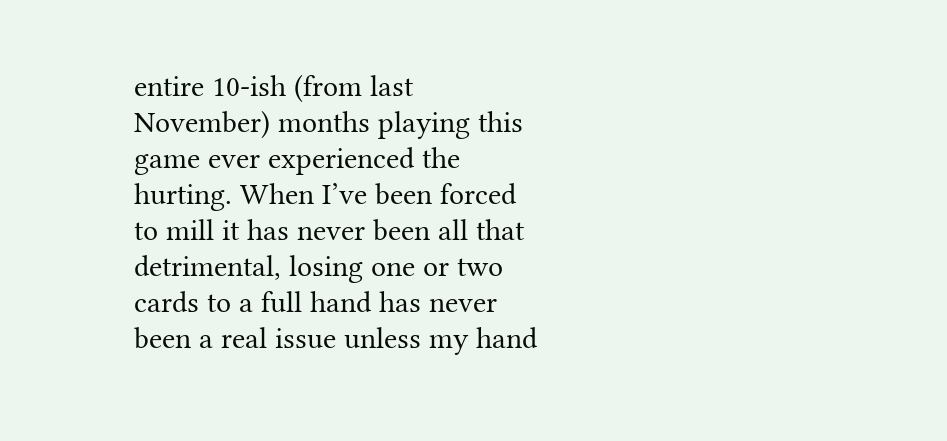entire 10-ish (from last November) months playing this game ever experienced the hurting. When I’ve been forced to mill it has never been all that detrimental, losing one or two cards to a full hand has never been a real issue unless my hand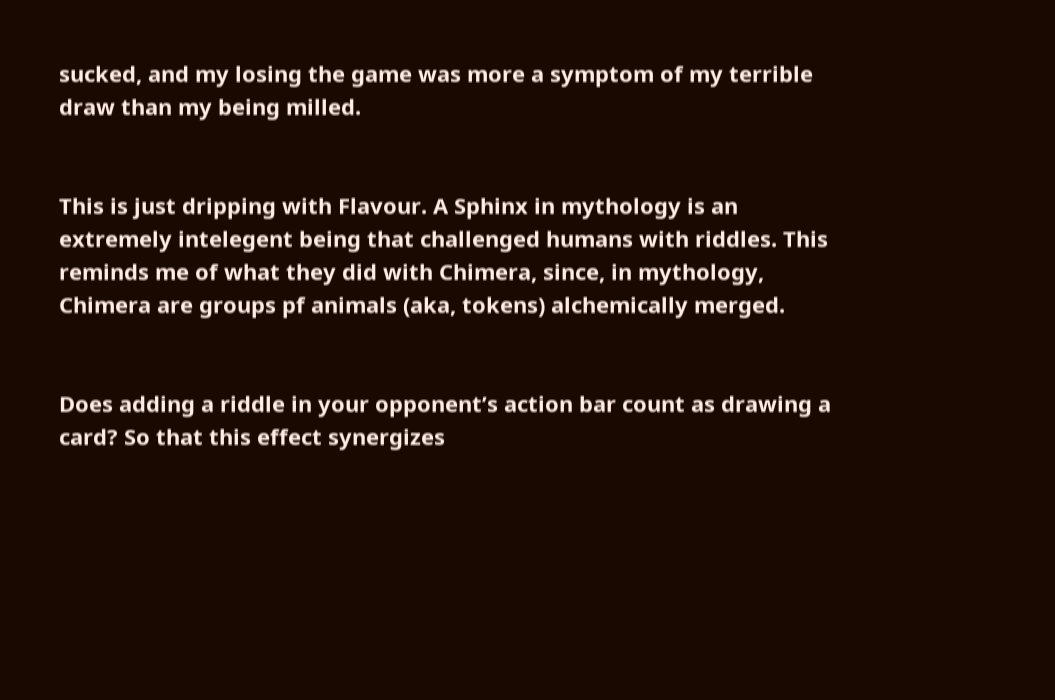sucked, and my losing the game was more a symptom of my terrible draw than my being milled.


This is just dripping with Flavour. A Sphinx in mythology is an extremely intelegent being that challenged humans with riddles. This reminds me of what they did with Chimera, since, in mythology, Chimera are groups pf animals (aka, tokens) alchemically merged.


Does adding a riddle in your opponent’s action bar count as drawing a card? So that this effect synergizes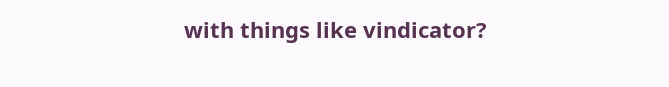with things like vindicator?